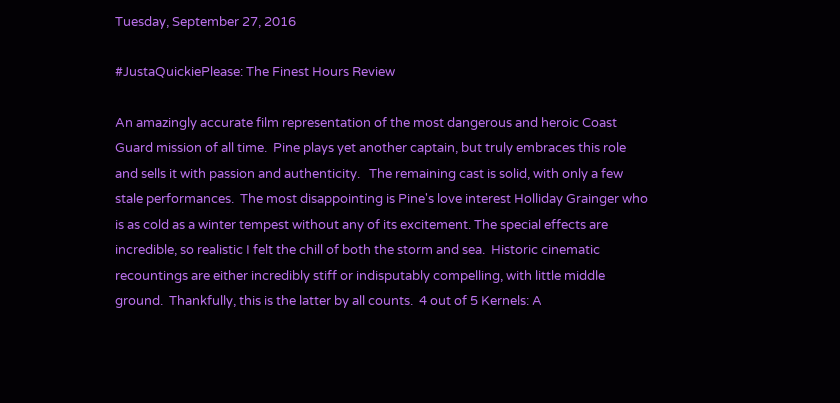Tuesday, September 27, 2016

#JustaQuickiePlease: The Finest Hours Review

An amazingly accurate film representation of the most dangerous and heroic Coast Guard mission of all time.  Pine plays yet another captain, but truly embraces this role and sells it with passion and authenticity.   The remaining cast is solid, with only a few stale performances.  The most disappointing is Pine's love interest Holliday Grainger who is as cold as a winter tempest without any of its excitement. The special effects are incredible, so realistic I felt the chill of both the storm and sea.  Historic cinematic recountings are either incredibly stiff or indisputably compelling, with little middle ground.  Thankfully, this is the latter by all counts.  4 out of 5 Kernels: A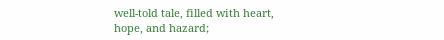well-told tale, filled with heart, hope, and hazard;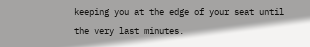keeping you at the edge of your seat until the very last minutes.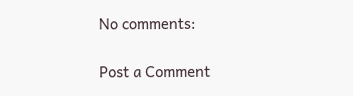No comments:

Post a Comment